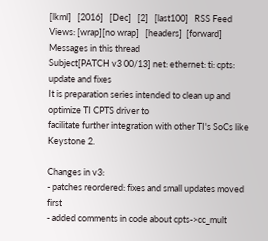[lkml]   [2016]   [Dec]   [2]   [last100]   RSS Feed
Views: [wrap][no wrap]   [headers]  [forward]
Messages in this thread
Subject[PATCH v3 00/13] net: ethernet: ti: cpts: update and fixes
It is preparation series intended to clean up and optimize TI CPTS driver to
facilitate further integration with other TI's SoCs like Keystone 2.

Changes in v3:
- patches reordered: fixes and small updates moved first
- added comments in code about cpts->cc_mult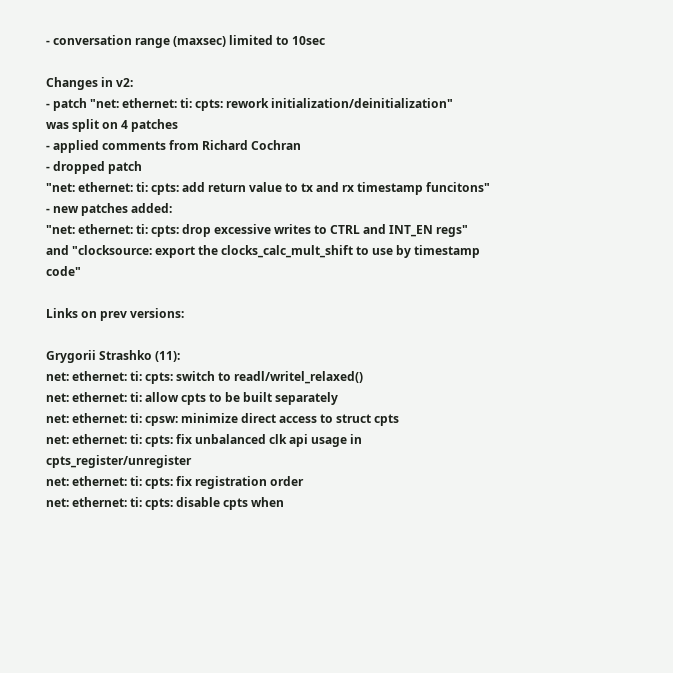- conversation range (maxsec) limited to 10sec

Changes in v2:
- patch "net: ethernet: ti: cpts: rework initialization/deinitialization"
was split on 4 patches
- applied comments from Richard Cochran
- dropped patch
"net: ethernet: ti: cpts: add return value to tx and rx timestamp funcitons"
- new patches added:
"net: ethernet: ti: cpts: drop excessive writes to CTRL and INT_EN regs"
and "clocksource: export the clocks_calc_mult_shift to use by timestamp code"

Links on prev versions:

Grygorii Strashko (11):
net: ethernet: ti: cpts: switch to readl/writel_relaxed()
net: ethernet: ti: allow cpts to be built separately
net: ethernet: ti: cpsw: minimize direct access to struct cpts
net: ethernet: ti: cpts: fix unbalanced clk api usage in cpts_register/unregister
net: ethernet: ti: cpts: fix registration order
net: ethernet: ti: cpts: disable cpts when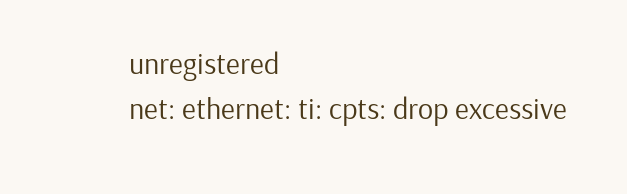unregistered
net: ethernet: ti: cpts: drop excessive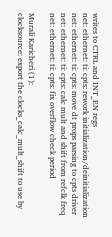writes to CTRL and INT_EN regs
net: ethernet: ti: cpts: rework initialization/deinitialization
net: ethernet: ti: cpts: move dt props parsing to cpts driver
net: ethernet: ti: cpts: calc mult and shift from refclk freq
net: ethernet: ti: cpts: fix overflow check period

Murali Karicheri (1):
clocksource: export the clocks_calc_mult_shift to use by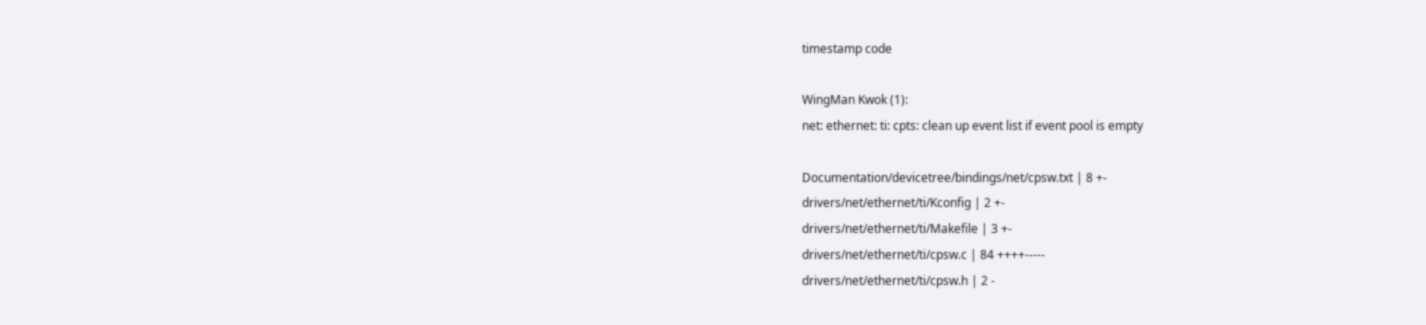timestamp code

WingMan Kwok (1):
net: ethernet: ti: cpts: clean up event list if event pool is empty

Documentation/devicetree/bindings/net/cpsw.txt | 8 +-
drivers/net/ethernet/ti/Kconfig | 2 +-
drivers/net/ethernet/ti/Makefile | 3 +-
drivers/net/ethernet/ti/cpsw.c | 84 ++++-----
drivers/net/ethernet/ti/cpsw.h | 2 -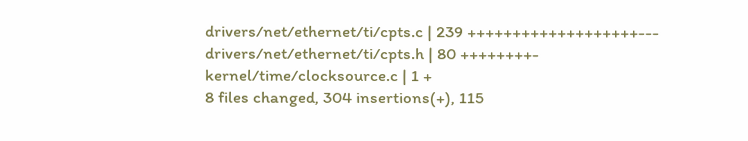drivers/net/ethernet/ti/cpts.c | 239 +++++++++++++++++++---
drivers/net/ethernet/ti/cpts.h | 80 ++++++++-
kernel/time/clocksource.c | 1 +
8 files changed, 304 insertions(+), 115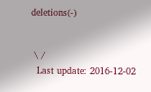deletions(-)


 \ /
  Last update: 2016-12-02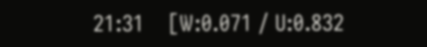21:31    [W:0.071 / U:0.832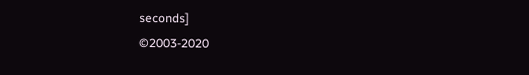seconds]
©2003-2020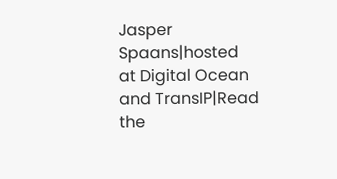Jasper Spaans|hosted at Digital Ocean and TransIP|Read the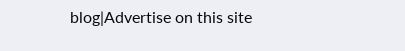blog|Advertise on this site